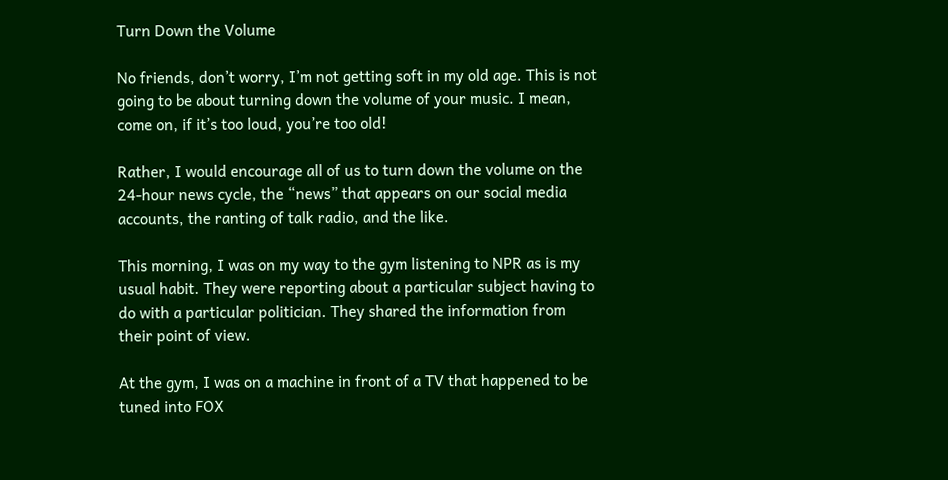Turn Down the Volume

No friends, don’t worry, I’m not getting soft in my old age. This is not going to be about turning down the volume of your music. I mean, come on, if it’s too loud, you’re too old!

Rather, I would encourage all of us to turn down the volume on the 24-hour news cycle, the “news” that appears on our social media accounts, the ranting of talk radio, and the like.

This morning, I was on my way to the gym listening to NPR as is my usual habit. They were reporting about a particular subject having to do with a particular politician. They shared the information from their point of view.

At the gym, I was on a machine in front of a TV that happened to be tuned into FOX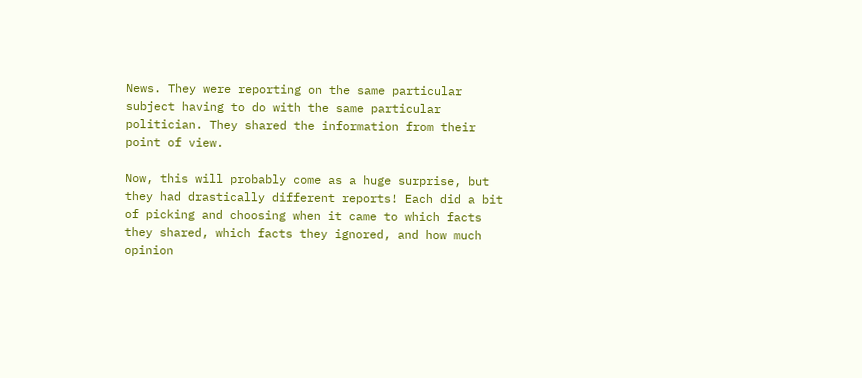News. They were reporting on the same particular subject having to do with the same particular politician. They shared the information from their point of view.

Now, this will probably come as a huge surprise, but they had drastically different reports! Each did a bit of picking and choosing when it came to which facts they shared, which facts they ignored, and how much opinion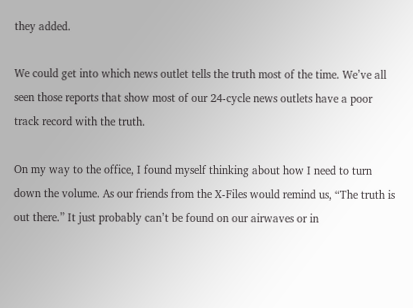they added.

We could get into which news outlet tells the truth most of the time. We’ve all seen those reports that show most of our 24-cycle news outlets have a poor track record with the truth.

On my way to the office, I found myself thinking about how I need to turn down the volume. As our friends from the X-Files would remind us, “The truth is out there.” It just probably can’t be found on our airwaves or in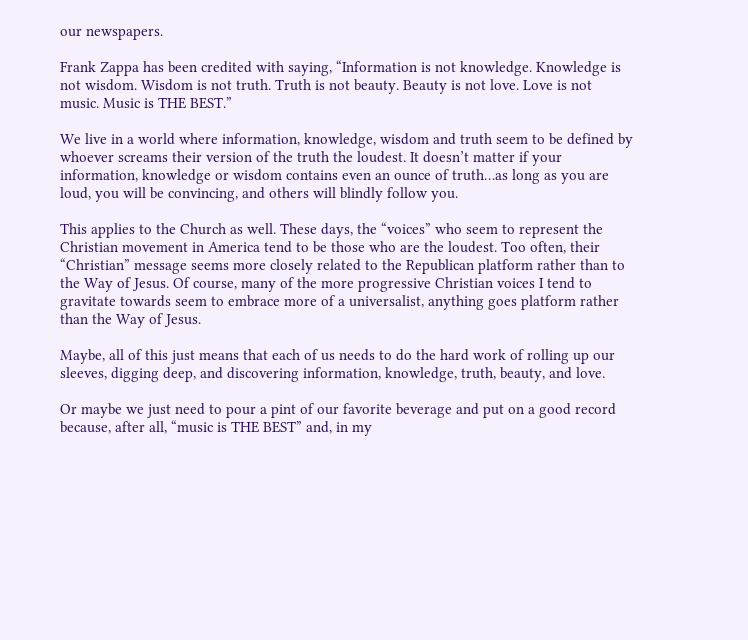our newspapers.

Frank Zappa has been credited with saying, “Information is not knowledge. Knowledge is not wisdom. Wisdom is not truth. Truth is not beauty. Beauty is not love. Love is not music. Music is THE BEST.”

We live in a world where information, knowledge, wisdom and truth seem to be defined by whoever screams their version of the truth the loudest. It doesn’t matter if your information, knowledge or wisdom contains even an ounce of truth…as long as you are loud, you will be convincing, and others will blindly follow you.

This applies to the Church as well. These days, the “voices” who seem to represent the Christian movement in America tend to be those who are the loudest. Too often, their “Christian” message seems more closely related to the Republican platform rather than to the Way of Jesus. Of course, many of the more progressive Christian voices I tend to gravitate towards seem to embrace more of a universalist, anything goes platform rather than the Way of Jesus.

Maybe, all of this just means that each of us needs to do the hard work of rolling up our sleeves, digging deep, and discovering information, knowledge, truth, beauty, and love.

Or maybe we just need to pour a pint of our favorite beverage and put on a good record because, after all, “music is THE BEST” and, in my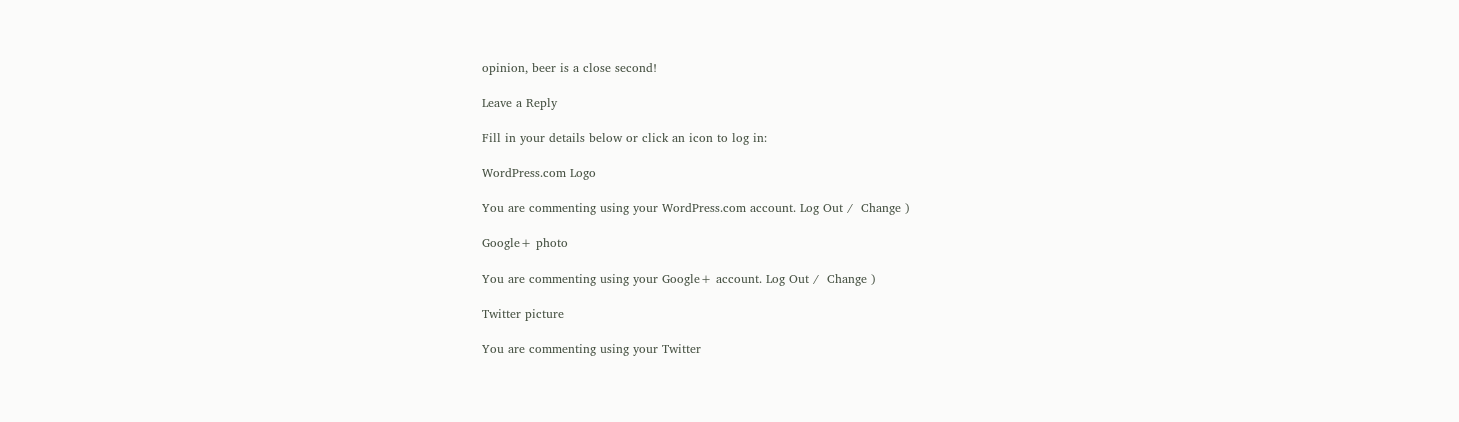opinion, beer is a close second!

Leave a Reply

Fill in your details below or click an icon to log in:

WordPress.com Logo

You are commenting using your WordPress.com account. Log Out /  Change )

Google+ photo

You are commenting using your Google+ account. Log Out /  Change )

Twitter picture

You are commenting using your Twitter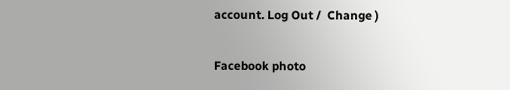account. Log Out /  Change )

Facebook photo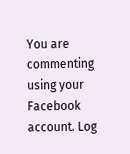You are commenting using your Facebook account. Log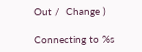Out /  Change )

Connecting to %s